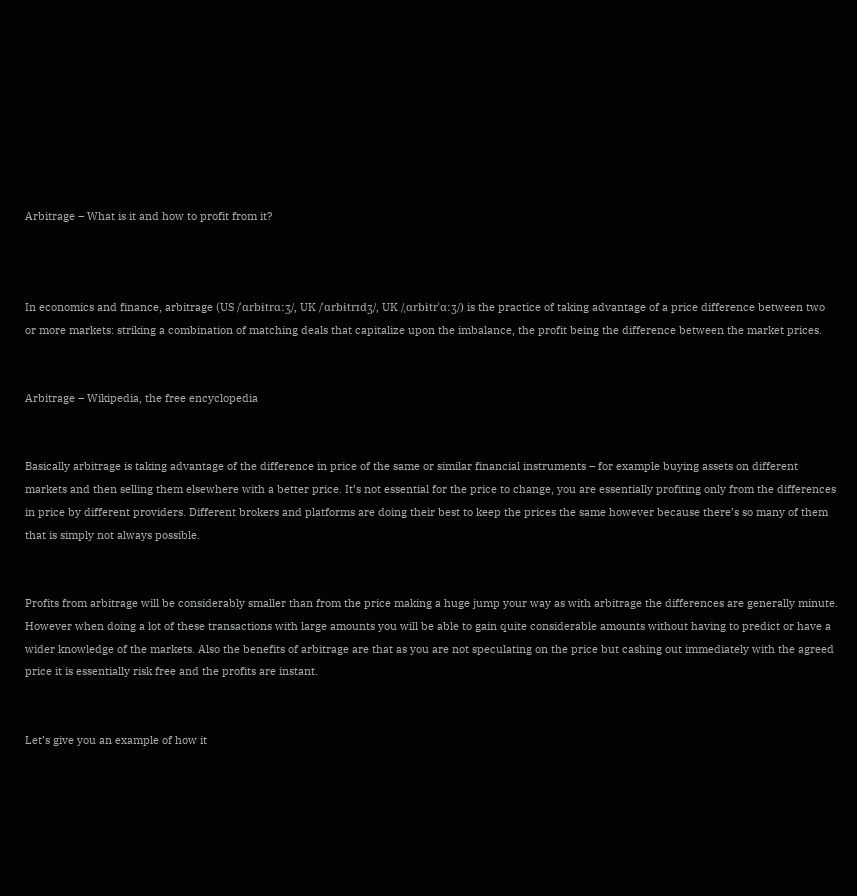Arbitrage – What is it and how to profit from it?



In economics and finance, arbitrage (US /ˈɑrbɨtrɑːʒ/, UK /ˈɑrbɨtrɪdʒ/, UK /ˌɑrbɨtrˈɑːʒ/) is the practice of taking advantage of a price difference between two or more markets: striking a combination of matching deals that capitalize upon the imbalance, the profit being the difference between the market prices.


Arbitrage – Wikipedia, the free encyclopedia


Basically arbitrage is taking advantage of the difference in price of the same or similar financial instruments – for example buying assets on different markets and then selling them elsewhere with a better price. It’s not essential for the price to change, you are essentially profiting only from the differences in price by different providers. Different brokers and platforms are doing their best to keep the prices the same however because there’s so many of them that is simply not always possible.


Profits from arbitrage will be considerably smaller than from the price making a huge jump your way as with arbitrage the differences are generally minute. However when doing a lot of these transactions with large amounts you will be able to gain quite considerable amounts without having to predict or have a wider knowledge of the markets. Also the benefits of arbitrage are that as you are not speculating on the price but cashing out immediately with the agreed price it is essentially risk free and the profits are instant.


Let’s give you an example of how it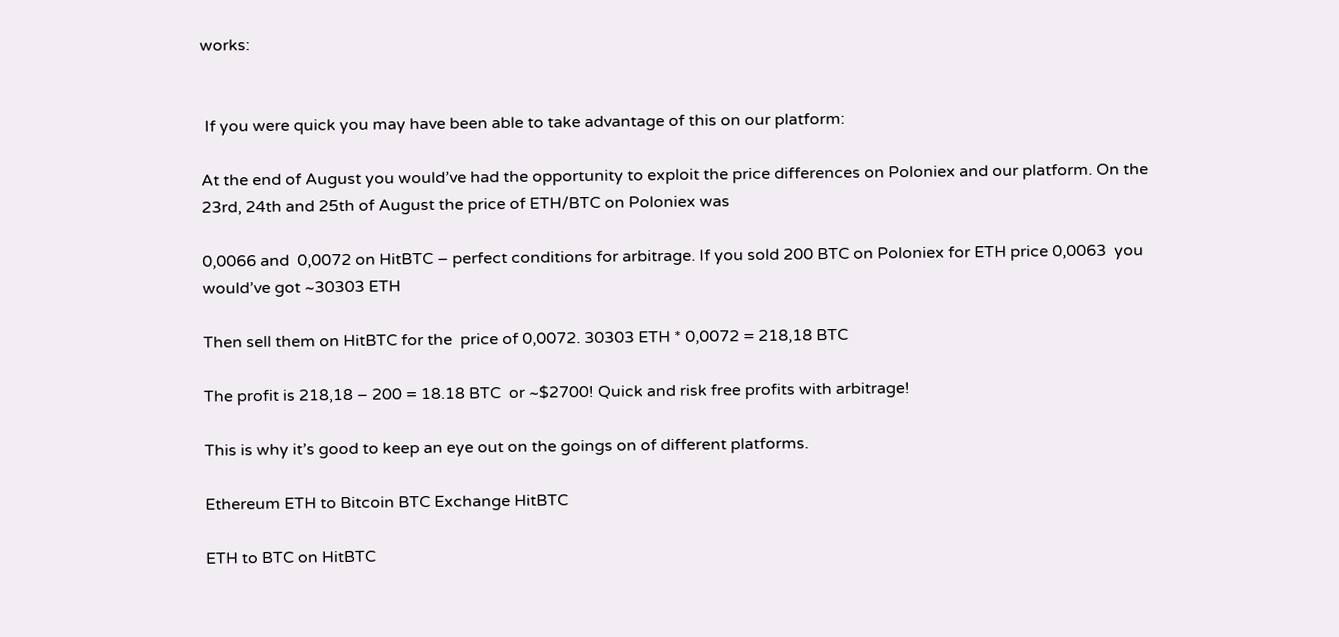works:


 If you were quick you may have been able to take advantage of this on our platform:

At the end of August you would’ve had the opportunity to exploit the price differences on Poloniex and our platform. On the 23rd, 24th and 25th of August the price of ETH/BTC on Poloniex was

0,0066 and  0,0072 on HitBTC – perfect conditions for arbitrage. If you sold 200 BTC on Poloniex for ETH price 0,0063  you would’ve got ~30303 ETH

Then sell them on HitBTC for the  price of 0,0072. 30303 ETH * 0,0072 = 218,18 BTC

The profit is 218,18 – 200 = 18.18 BTC  or ~$2700! Quick and risk free profits with arbitrage!

This is why it’s good to keep an eye out on the goings on of different platforms.

Ethereum ETH to Bitcoin BTC Exchange HitBTC

ETH to BTC on HitBTC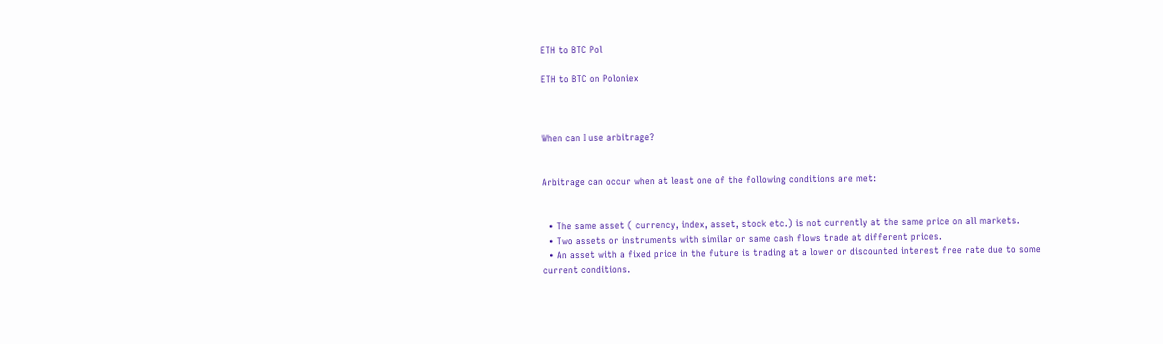ETH to BTC Pol

ETH to BTC on Poloniex



When can I use arbitrage?


Arbitrage can occur when at least one of the following conditions are met:


  • The same asset ( currency, index, asset, stock etc.) is not currently at the same price on all markets.
  • Two assets or instruments with similar or same cash flows trade at different prices.
  • An asset with a fixed price in the future is trading at a lower or discounted interest free rate due to some current conditions.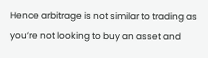Hence arbitrage is not similar to trading as you’re not looking to buy an asset and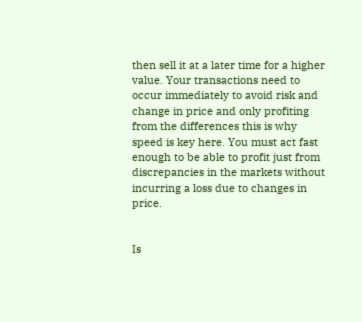then sell it at a later time for a higher value. Your transactions need to occur immediately to avoid risk and change in price and only profiting from the differences this is why speed is key here. You must act fast enough to be able to profit just from discrepancies in the markets without incurring a loss due to changes in price.


Is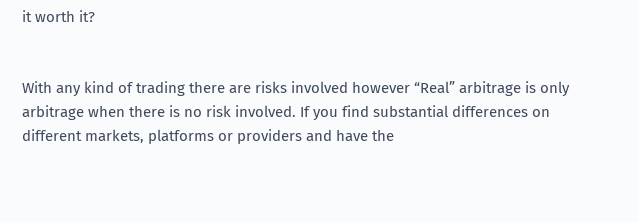it worth it?


With any kind of trading there are risks involved however “Real” arbitrage is only arbitrage when there is no risk involved. If you find substantial differences on different markets, platforms or providers and have the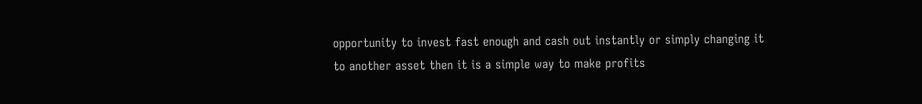opportunity to invest fast enough and cash out instantly or simply changing it to another asset then it is a simple way to make profits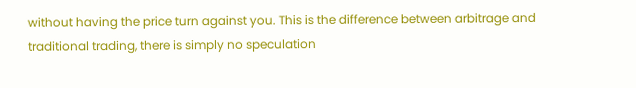without having the price turn against you. This is the difference between arbitrage and traditional trading, there is simply no speculation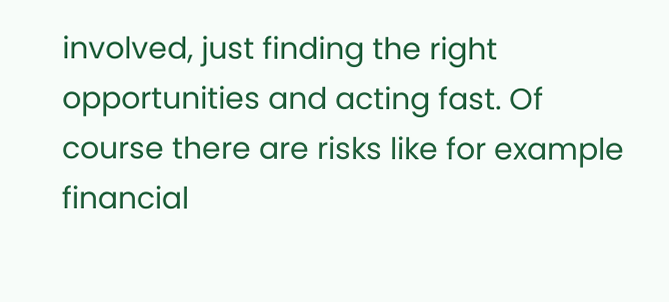involved, just finding the right opportunities and acting fast. Of course there are risks like for example financial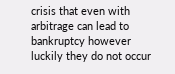crisis that even with arbitrage can lead to bankruptcy however luckily they do not occur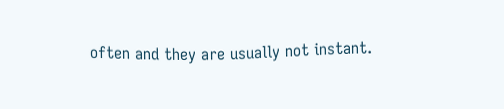often and they are usually not instant.